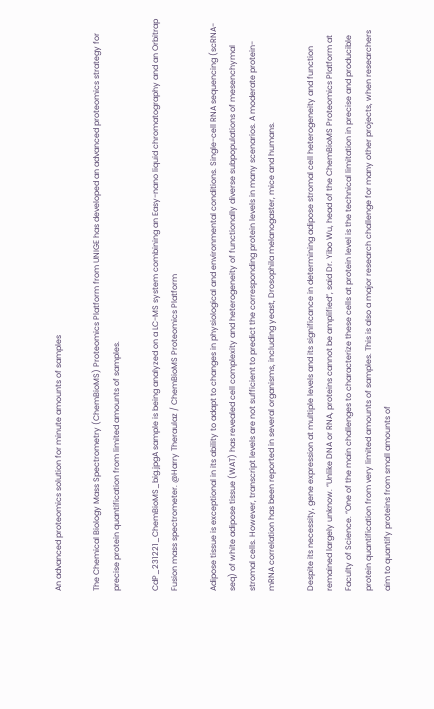An advanced proteomics solution for minute amounts of samples

The Chemical Biology Mass Spectrometry (ChemBioMS) Proteomics Platform from UNIGE has developed an advanced proteomics strategy for precise protein quantification from limited amounts of samples.

CdP_231221_ChemBioMS_big.jpgA sample is being analyzed on a LC-MS system combining an Easy-nano liquid chromatography and an Orbitrap Fusion mass spectrometer. @Harry Theraulaz / ChemBioMS Proteomics Platform

Adipose tissue is exceptional in its ability to adapt to changes in physiological and environmental conditions. Single-cell RNA sequencing (scRNA-seq) of white adipose tissue (WAT) has revealed cell complexity and heterogeneity of functionally diverse subpopulations of mesenchymal stromal cells. However, transcript levels are not sufficient to predict the corresponding protein levels in many scenarios. A moderate protein-mRNA correlation has been reported in several organisms, including yeast, Drosophila melanogaster, mice and humans.

Despite its necessity, gene expression at multiple levels and its significance in determining adipose stromal cell heterogeneity and function remained largely unknow. “Unlike DNA or RNA, proteins cannot be amplified”, said Dr. Yibo Wu, head of the ChemBioMS Proteomics Platform at Faculty of Science. “One of the main challenges to characterize these cells at protein level is the technical limitation in precise and producible protein quantification from very limited amounts of samples. This is also a major research challenge for many other projects, when researchers aim to quantify proteins from small amounts of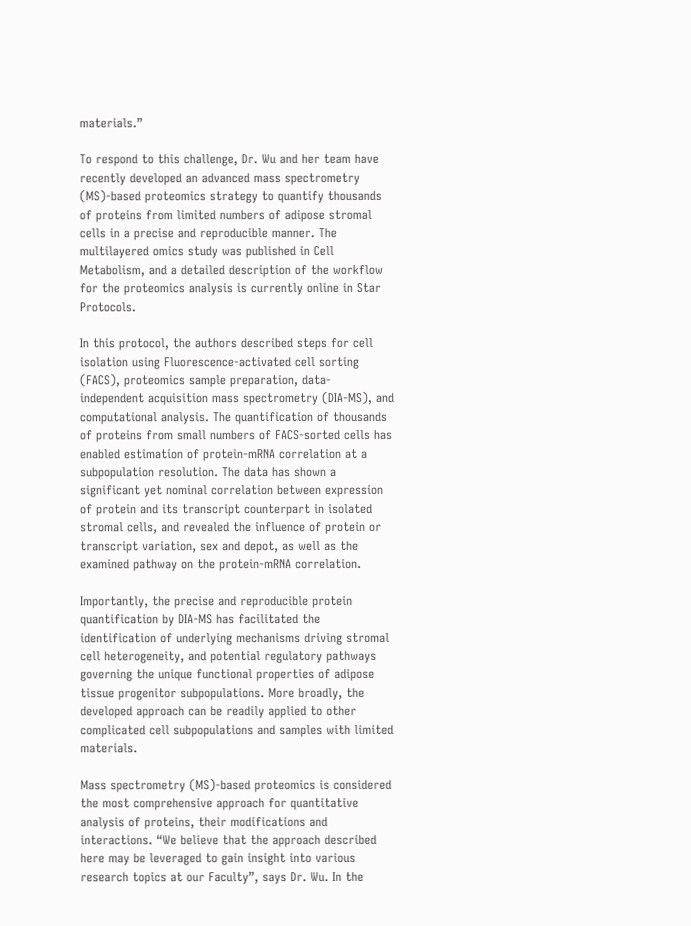materials.”

To respond to this challenge, Dr. Wu and her team have recently developed an advanced mass spectrometry (MS)-based proteomics strategy to quantify thousands of proteins from limited numbers of adipose stromal cells in a precise and reproducible manner. The multilayered omics study was published in Cell Metabolism, and a detailed description of the workflow for the proteomics analysis is currently online in Star Protocols.

In this protocol, the authors described steps for cell isolation using Fluorescence-activated cell sorting (FACS), proteomics sample preparation, data-independent acquisition mass spectrometry (DIA-MS), and computational analysis. The quantification of thousands of proteins from small numbers of FACS-sorted cells has enabled estimation of protein-mRNA correlation at a subpopulation resolution. The data has shown a significant yet nominal correlation between expression of protein and its transcript counterpart in isolated stromal cells, and revealed the influence of protein or transcript variation, sex and depot, as well as the examined pathway on the protein-mRNA correlation.

Importantly, the precise and reproducible protein quantification by DIA-MS has facilitated the identification of underlying mechanisms driving stromal cell heterogeneity, and potential regulatory pathways governing the unique functional properties of adipose tissue progenitor subpopulations. More broadly, the developed approach can be readily applied to other complicated cell subpopulations and samples with limited materials.

Mass spectrometry (MS)-based proteomics is considered the most comprehensive approach for quantitative analysis of proteins, their modifications and interactions. “We believe that the approach described here may be leveraged to gain insight into various research topics at our Faculty”, says Dr. Wu. In the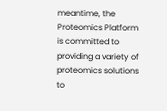meantime, the Proteomics Platform is committed to providing a variety of proteomics solutions to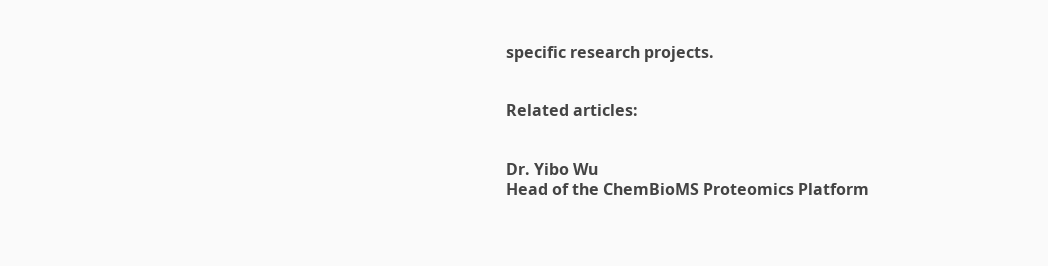specific research projects.


Related articles:


Dr. Yibo Wu
Head of the ChemBioMS Proteomics Platform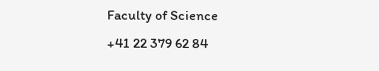Faculty of Science
+41 22 379 62 84